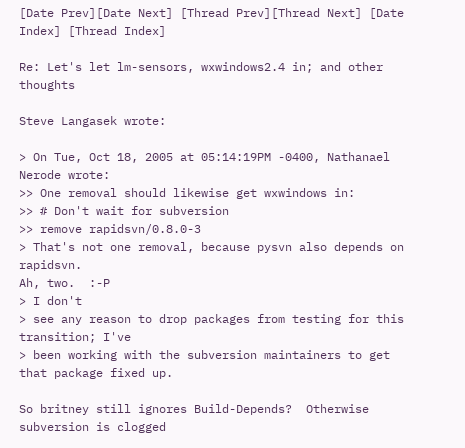[Date Prev][Date Next] [Thread Prev][Thread Next] [Date Index] [Thread Index]

Re: Let's let lm-sensors, wxwindows2.4 in; and other thoughts

Steve Langasek wrote:

> On Tue, Oct 18, 2005 at 05:14:19PM -0400, Nathanael Nerode wrote:
>> One removal should likewise get wxwindows in:
>> # Don't wait for subversion
>> remove rapidsvn/0.8.0-3
> That's not one removal, because pysvn also depends on rapidsvn.
Ah, two.  :-P
> I don't
> see any reason to drop packages from testing for this transition; I've
> been working with the subversion maintainers to get that package fixed up.

So britney still ignores Build-Depends?  Otherwise subversion is clogged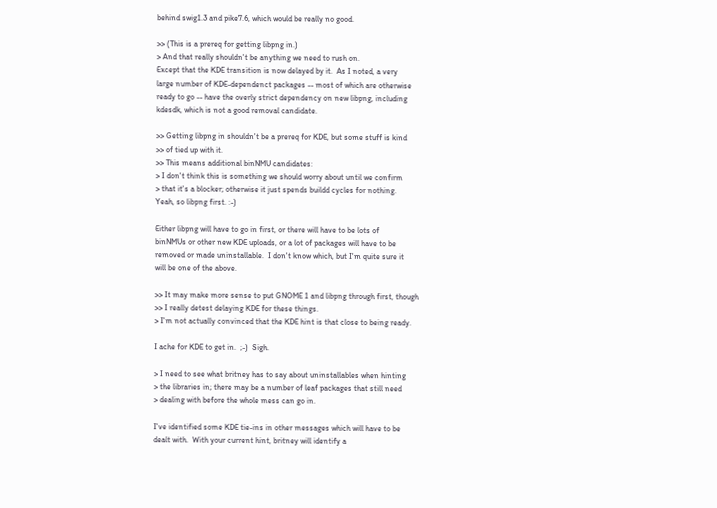behind swig1.3 and pike7.6, which would be really no good.

>> (This is a prereq for getting libpng in.)
> And that really shouldn't be anything we need to rush on.
Except that the KDE transition is now delayed by it.  As I noted, a very
large number of KDE-dependenct packages -- most of which are otherwise
ready to go -- have the overly strict dependency on new libpng, including
kdesdk, which is not a good removal candidate.

>> Getting libpng in shouldn't be a prereq for KDE, but some stuff is kind
>> of tied up with it.
>> This means additional binNMU candidates:
> I don't think this is something we should worry about until we confirm
> that it's a blocker; otherwise it just spends buildd cycles for nothing.
Yeah, so libpng first. :-)

Either libpng will have to go in first, or there will have to be lots of
binNMUs or other new KDE uploads, or a lot of packages will have to be
removed or made uninstallable.  I don't know which, but I'm quite sure it
will be one of the above.

>> It may make more sense to put GNOME 1 and libpng through first, though
>> I really detest delaying KDE for these things.
> I'm not actually convinced that the KDE hint is that close to being ready.

I ache for KDE to get in.  ;-)  Sigh.

> I need to see what britney has to say about uninstallables when hinting
> the libraries in; there may be a number of leaf packages that still need
> dealing with before the whole mess can go in.

I've identified some KDE tie-ins in other messages which will have to be
dealt with.  With your current hint, britney will identify a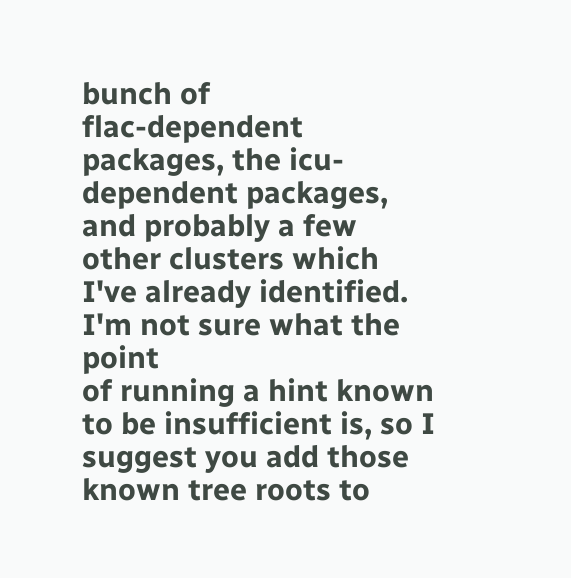bunch of
flac-dependent packages, the icu-dependent packages, and probably a few
other clusters which I've already identified.  I'm not sure what the point
of running a hint known to be insufficient is, so I suggest you add those
known tree roots to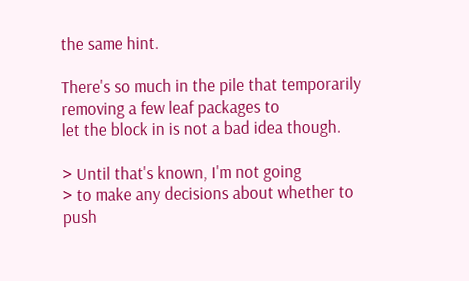the same hint.

There's so much in the pile that temporarily removing a few leaf packages to
let the block in is not a bad idea though.

> Until that's known, I'm not going
> to make any decisions about whether to push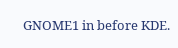GNOME1 in before KDE.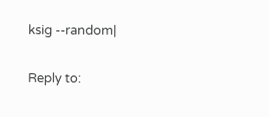ksig --random|

Reply to: